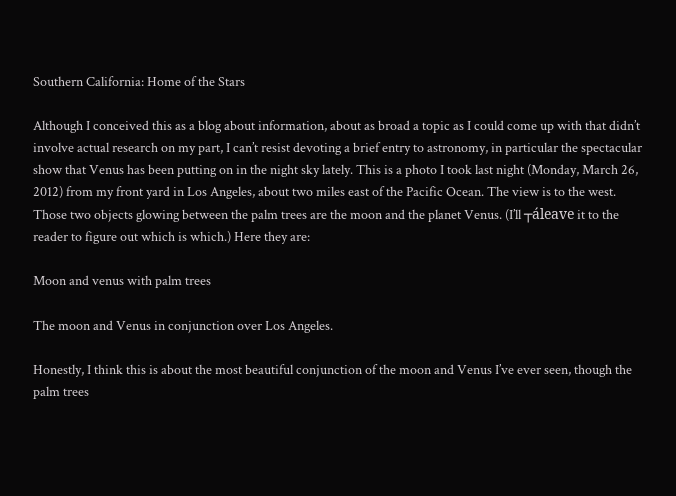Southern California: Home of the Stars

Although I conceived this as a blog about information, about as broad a topic as I could come up with that didn’t involve actual research on my part, I can’t resist devoting a brief entry to astronomy, in particular the spectacular show that Venus has been putting on in the night sky lately. This is a photo I took last night (Monday, March 26, 2012) from my front yard in Los Angeles, about two miles east of the Pacific Ocean. The view is to the west. Those two objects glowing between the palm trees are the moon and the planet Venus. (I’ll ┬áleave it to the reader to figure out which is which.) Here they are:

Moon and venus with palm trees

The moon and Venus in conjunction over Los Angeles.

Honestly, I think this is about the most beautiful conjunction of the moon and Venus I’ve ever seen, though the palm trees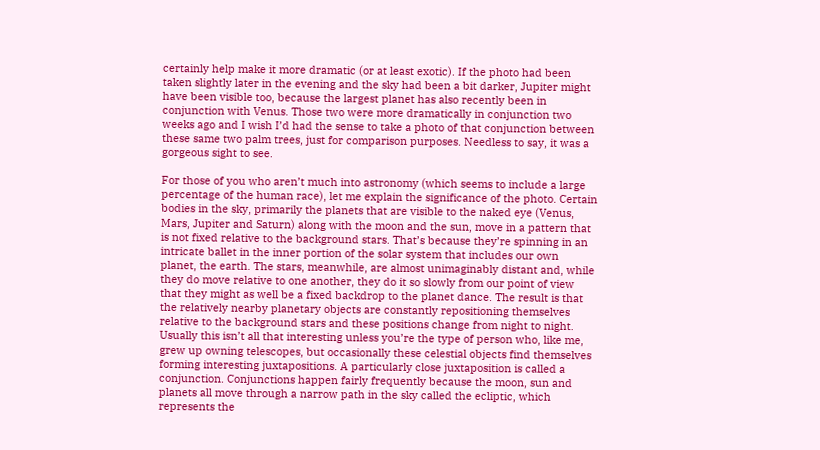certainly help make it more dramatic (or at least exotic). If the photo had been taken slightly later in the evening and the sky had been a bit darker, Jupiter might have been visible too, because the largest planet has also recently been in conjunction with Venus. Those two were more dramatically in conjunction two weeks ago and I wish I’d had the sense to take a photo of that conjunction between these same two palm trees, just for comparison purposes. Needless to say, it was a gorgeous sight to see.

For those of you who aren’t much into astronomy (which seems to include a large percentage of the human race), let me explain the significance of the photo. Certain bodies in the sky, primarily the planets that are visible to the naked eye (Venus, Mars, Jupiter and Saturn) along with the moon and the sun, move in a pattern that is not fixed relative to the background stars. That’s because they’re spinning in an intricate ballet in the inner portion of the solar system that includes our own planet, the earth. The stars, meanwhile, are almost unimaginably distant and, while they do move relative to one another, they do it so slowly from our point of view that they might as well be a fixed backdrop to the planet dance. The result is that the relatively nearby planetary objects are constantly repositioning themselves relative to the background stars and these positions change from night to night. Usually this isn’t all that interesting unless you’re the type of person who, like me, grew up owning telescopes, but occasionally these celestial objects find themselves forming interesting juxtapositions. A particularly close juxtaposition is called a conjunction. Conjunctions happen fairly frequently because the moon, sun and planets all move through a narrow path in the sky called the ecliptic, which represents the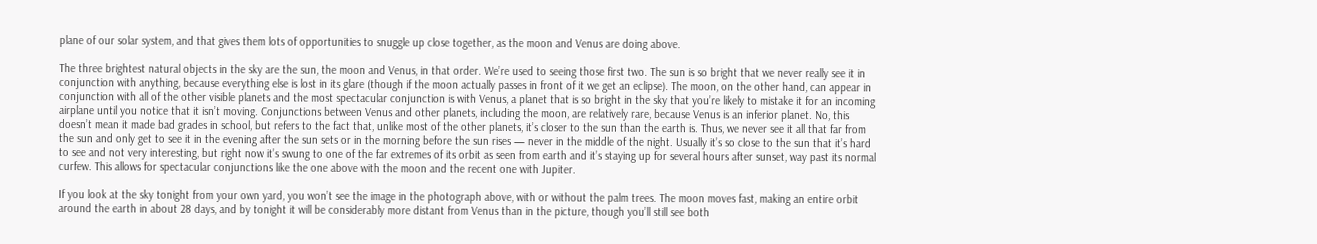plane of our solar system, and that gives them lots of opportunities to snuggle up close together, as the moon and Venus are doing above.

The three brightest natural objects in the sky are the sun, the moon and Venus, in that order. We’re used to seeing those first two. The sun is so bright that we never really see it in conjunction with anything, because everything else is lost in its glare (though if the moon actually passes in front of it we get an eclipse). The moon, on the other hand, can appear in conjunction with all of the other visible planets and the most spectacular conjunction is with Venus, a planet that is so bright in the sky that you’re likely to mistake it for an incoming airplane until you notice that it isn’t moving. Conjunctions between Venus and other planets, including the moon, are relatively rare, because Venus is an inferior planet. No, this doesn’t mean it made bad grades in school, but refers to the fact that, unlike most of the other planets, it’s closer to the sun than the earth is. Thus, we never see it all that far from the sun and only get to see it in the evening after the sun sets or in the morning before the sun rises — never in the middle of the night. Usually it’s so close to the sun that it’s hard to see and not very interesting, but right now it’s swung to one of the far extremes of its orbit as seen from earth and it’s staying up for several hours after sunset, way past its normal curfew. This allows for spectacular conjunctions like the one above with the moon and the recent one with Jupiter.

If you look at the sky tonight from your own yard, you won’t see the image in the photograph above, with or without the palm trees. The moon moves fast, making an entire orbit around the earth in about 28 days, and by tonight it will be considerably more distant from Venus than in the picture, though you’ll still see both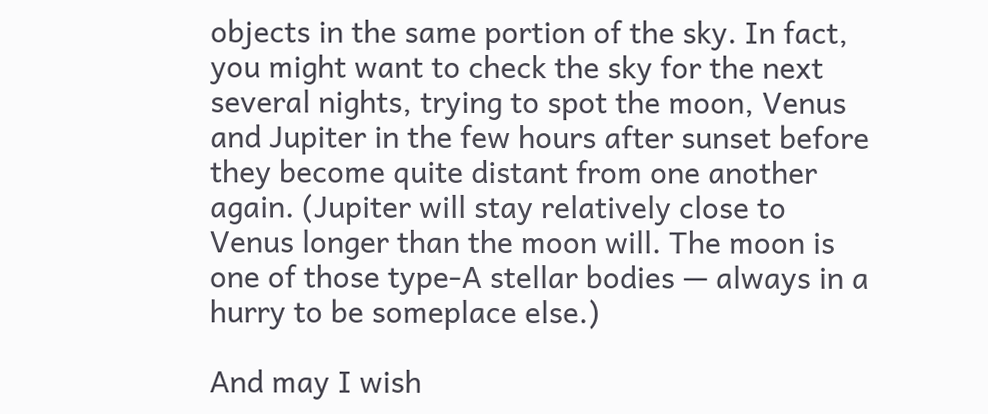objects in the same portion of the sky. In fact, you might want to check the sky for the next several nights, trying to spot the moon, Venus and Jupiter in the few hours after sunset before they become quite distant from one another again. (Jupiter will stay relatively close to Venus longer than the moon will. The moon is one of those type-A stellar bodies — always in a hurry to be someplace else.)

And may I wish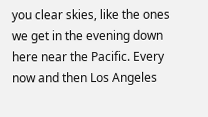you clear skies, like the ones we get in the evening down here near the Pacific. Every now and then Los Angeles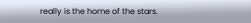really is the home of the stars.